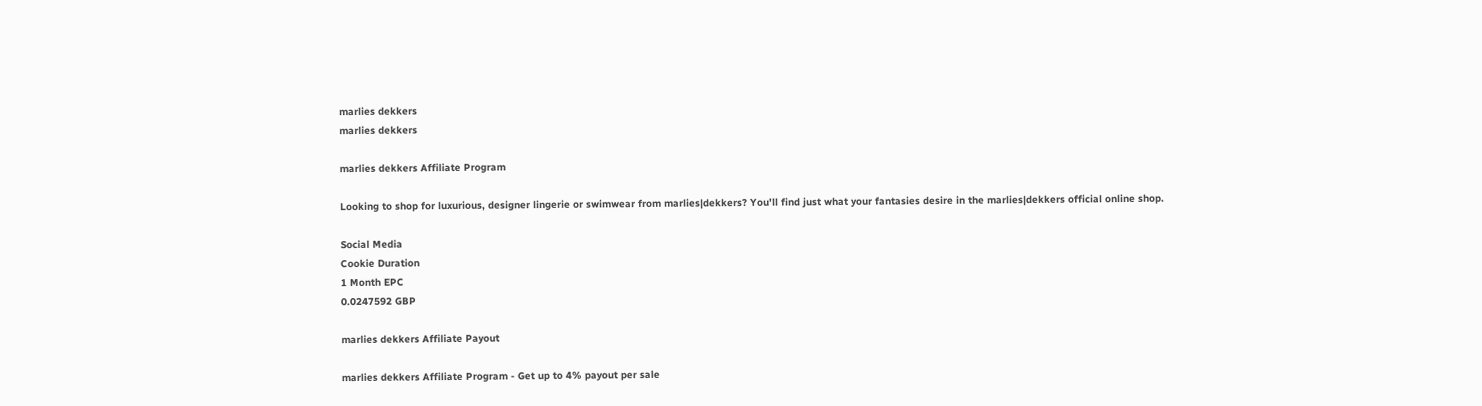marlies dekkers
marlies dekkers

marlies dekkers Affiliate Program

Looking to shop for luxurious, designer lingerie or swimwear from marlies|dekkers? You'll find just what your fantasies desire in the marlies|dekkers official online shop.

Social Media
Cookie Duration
1 Month EPC
0.0247592 GBP

marlies dekkers Affiliate Payout

marlies dekkers Affiliate Program - Get up to 4% payout per sale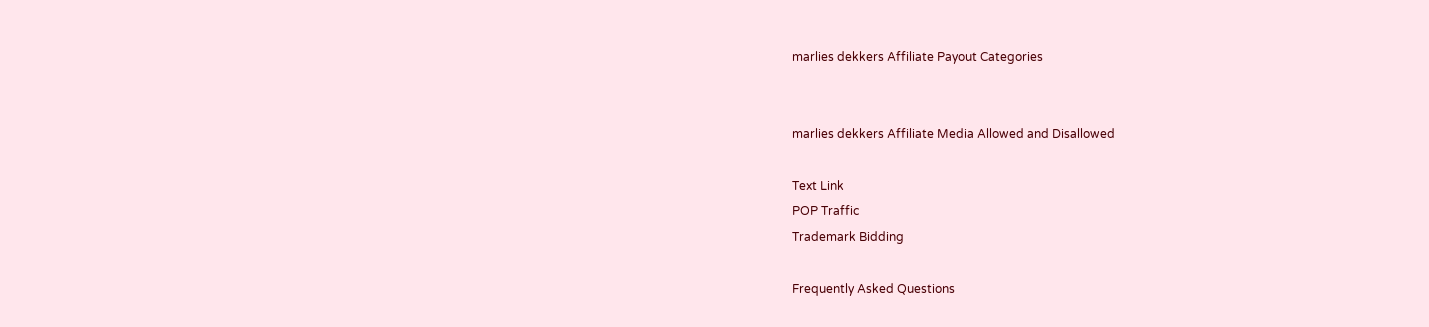marlies dekkers Affiliate Payout Categories


marlies dekkers Affiliate Media Allowed and Disallowed

Text Link
POP Traffic
Trademark Bidding

Frequently Asked Questions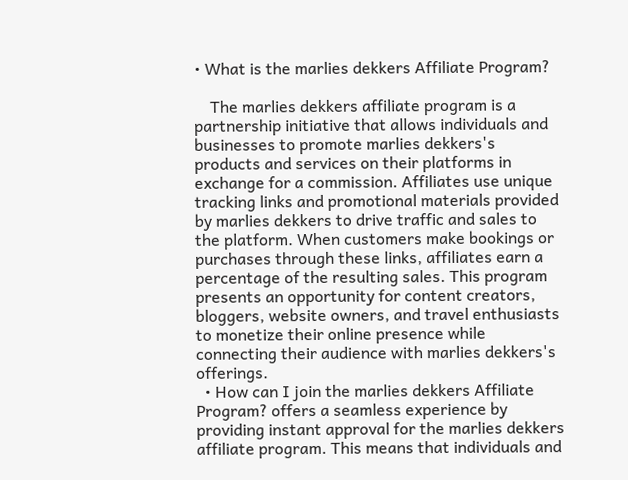• What is the marlies dekkers Affiliate Program?

    The marlies dekkers affiliate program is a partnership initiative that allows individuals and businesses to promote marlies dekkers's products and services on their platforms in exchange for a commission. Affiliates use unique tracking links and promotional materials provided by marlies dekkers to drive traffic and sales to the platform. When customers make bookings or purchases through these links, affiliates earn a percentage of the resulting sales. This program presents an opportunity for content creators, bloggers, website owners, and travel enthusiasts to monetize their online presence while connecting their audience with marlies dekkers's offerings.
  • How can I join the marlies dekkers Affiliate Program? offers a seamless experience by providing instant approval for the marlies dekkers affiliate program. This means that individuals and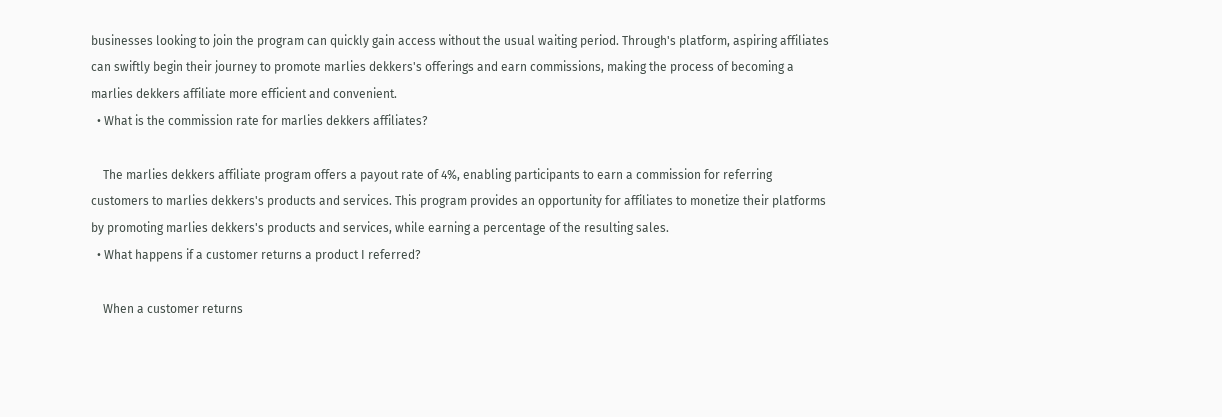businesses looking to join the program can quickly gain access without the usual waiting period. Through's platform, aspiring affiliates can swiftly begin their journey to promote marlies dekkers's offerings and earn commissions, making the process of becoming a marlies dekkers affiliate more efficient and convenient.
  • What is the commission rate for marlies dekkers affiliates?

    The marlies dekkers affiliate program offers a payout rate of 4%, enabling participants to earn a commission for referring customers to marlies dekkers's products and services. This program provides an opportunity for affiliates to monetize their platforms by promoting marlies dekkers's products and services, while earning a percentage of the resulting sales.
  • What happens if a customer returns a product I referred?

    When a customer returns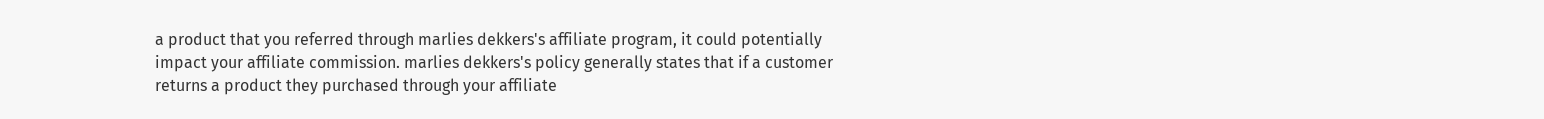a product that you referred through marlies dekkers's affiliate program, it could potentially impact your affiliate commission. marlies dekkers's policy generally states that if a customer returns a product they purchased through your affiliate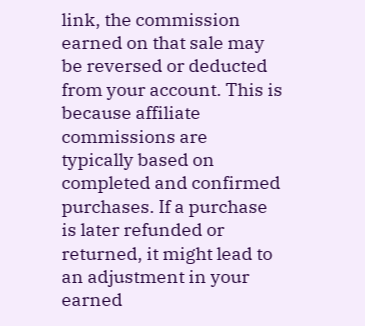link, the commission earned on that sale may be reversed or deducted from your account. This is because affiliate commissions are typically based on completed and confirmed purchases. If a purchase is later refunded or returned, it might lead to an adjustment in your earned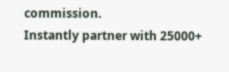commission.
Instantly partner with 25000+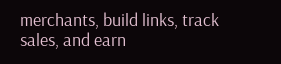merchants, build links, track sales, and earn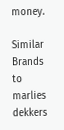money.

Similar Brands to marlies dekkers